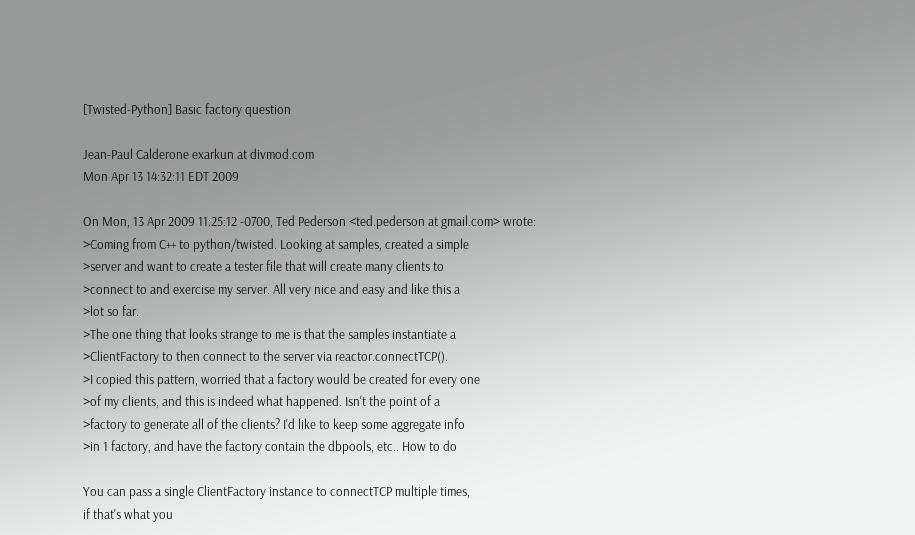[Twisted-Python] Basic factory question

Jean-Paul Calderone exarkun at divmod.com
Mon Apr 13 14:32:11 EDT 2009

On Mon, 13 Apr 2009 11:25:12 -0700, Ted Pederson <ted.pederson at gmail.com> wrote:
>Coming from C++ to python/twisted. Looking at samples, created a simple
>server and want to create a tester file that will create many clients to
>connect to and exercise my server. All very nice and easy and like this a
>lot so far.
>The one thing that looks strange to me is that the samples instantiate a
>ClientFactory to then connect to the server via reactor.connectTCP().
>I copied this pattern, worried that a factory would be created for every one
>of my clients, and this is indeed what happened. Isn't the point of a
>factory to generate all of the clients? I'd like to keep some aggregate info
>in 1 factory, and have the factory contain the dbpools, etc.. How to do

You can pass a single ClientFactory instance to connectTCP multiple times,
if that's what you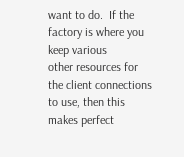want to do.  If the factory is where you keep various
other resources for the client connections to use, then this makes perfect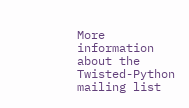More information about the Twisted-Python mailing list